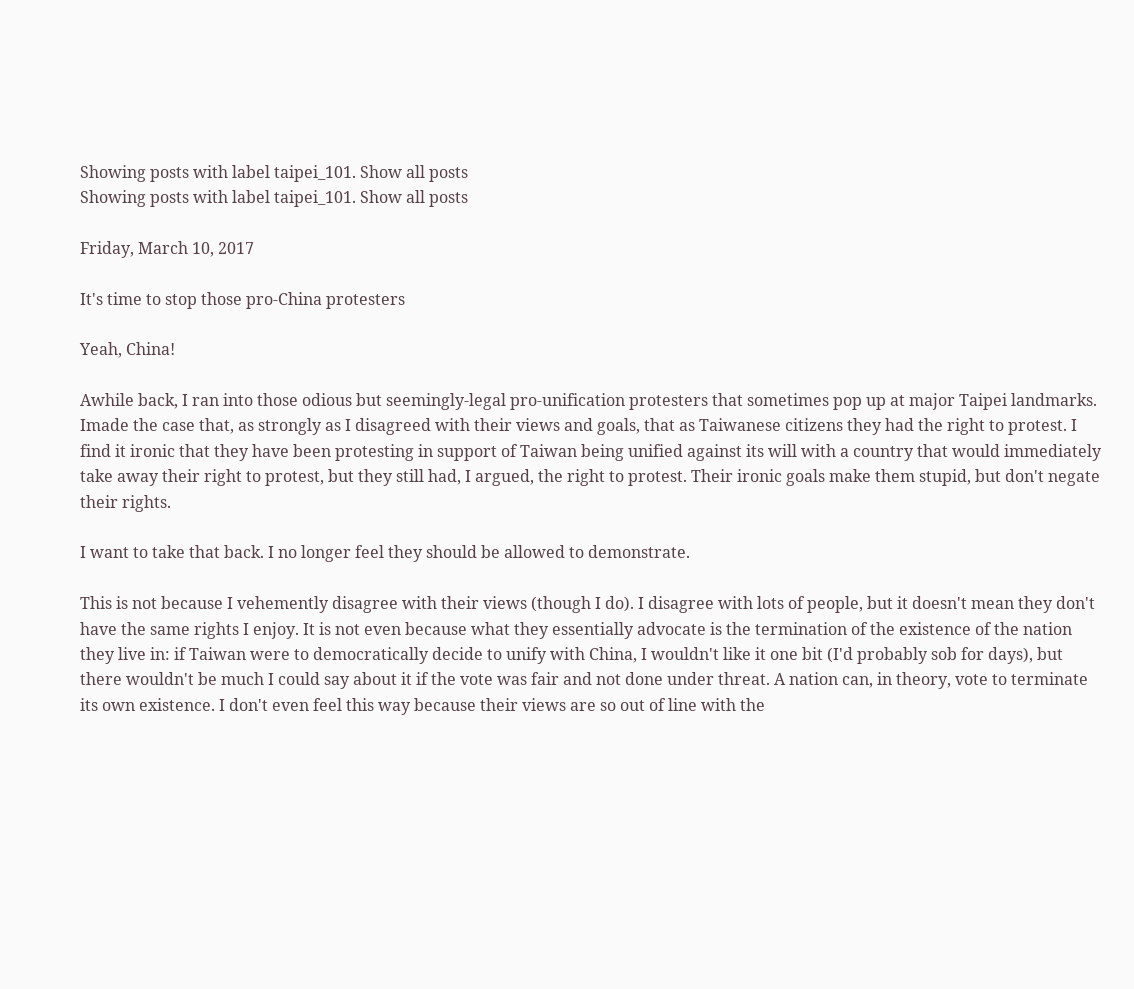Showing posts with label taipei_101. Show all posts
Showing posts with label taipei_101. Show all posts

Friday, March 10, 2017

It's time to stop those pro-China protesters

Yeah, China!

Awhile back, I ran into those odious but seemingly-legal pro-unification protesters that sometimes pop up at major Taipei landmarks. Imade the case that, as strongly as I disagreed with their views and goals, that as Taiwanese citizens they had the right to protest. I find it ironic that they have been protesting in support of Taiwan being unified against its will with a country that would immediately take away their right to protest, but they still had, I argued, the right to protest. Their ironic goals make them stupid, but don't negate their rights.

I want to take that back. I no longer feel they should be allowed to demonstrate.

This is not because I vehemently disagree with their views (though I do). I disagree with lots of people, but it doesn't mean they don't have the same rights I enjoy. It is not even because what they essentially advocate is the termination of the existence of the nation they live in: if Taiwan were to democratically decide to unify with China, I wouldn't like it one bit (I'd probably sob for days), but there wouldn't be much I could say about it if the vote was fair and not done under threat. A nation can, in theory, vote to terminate its own existence. I don't even feel this way because their views are so out of line with the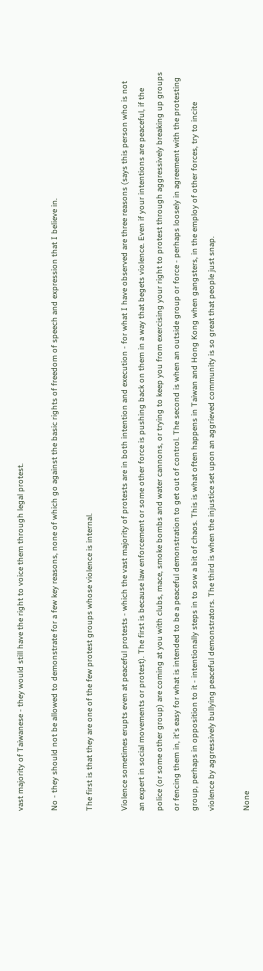vast majority of Taiwanese - they would still have the right to voice them through legal protest.

No - they should not be allowed to demonstrate for a few key reasons, none of which go against the basic rights of freedom of speech and expression that I believe in.

The first is that they are one of the few protest groups whose violence is internal.

Violence sometimes erupts even at peaceful protests - which the vast majority of protests are in both intention and execution - for what I have observed are three reasons (says this person who is not an expert in social movements or protest). The first is because law enforcement or some other force is pushing back on them in a way that begets violence. Even if your intentions are peaceful, if the police (or some other group) are coming at you with clubs, mace, smoke bombs and water cannons, or trying to keep you from exercising your right to protest through aggressively breaking up groups or fencing them in, it's easy for what is intended to be a peaceful demonstration to get out of control. The second is when an outside group or force - perhaps loosely in agreement with the protesting group, perhaps in opposition to it - intentionally steps in to sow a bit of chaos. This is what often happens in Taiwan and Hong Kong when gangsters, in the employ of other forces, try to incite violence by aggressively bullying peaceful demonstrators. The third is when the injustice set upon an aggrieved community is so great that people just snap.

None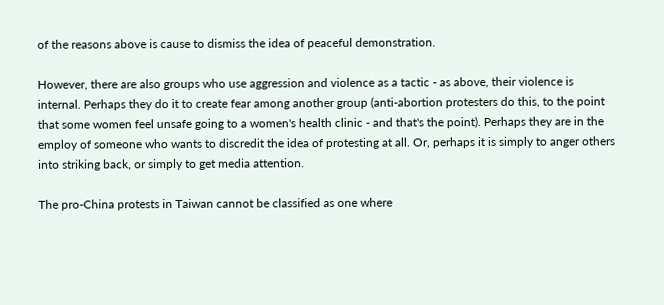of the reasons above is cause to dismiss the idea of peaceful demonstration.

However, there are also groups who use aggression and violence as a tactic - as above, their violence is internal. Perhaps they do it to create fear among another group (anti-abortion protesters do this, to the point that some women feel unsafe going to a women's health clinic - and that's the point). Perhaps they are in the employ of someone who wants to discredit the idea of protesting at all. Or, perhaps it is simply to anger others into striking back, or simply to get media attention.

The pro-China protests in Taiwan cannot be classified as one where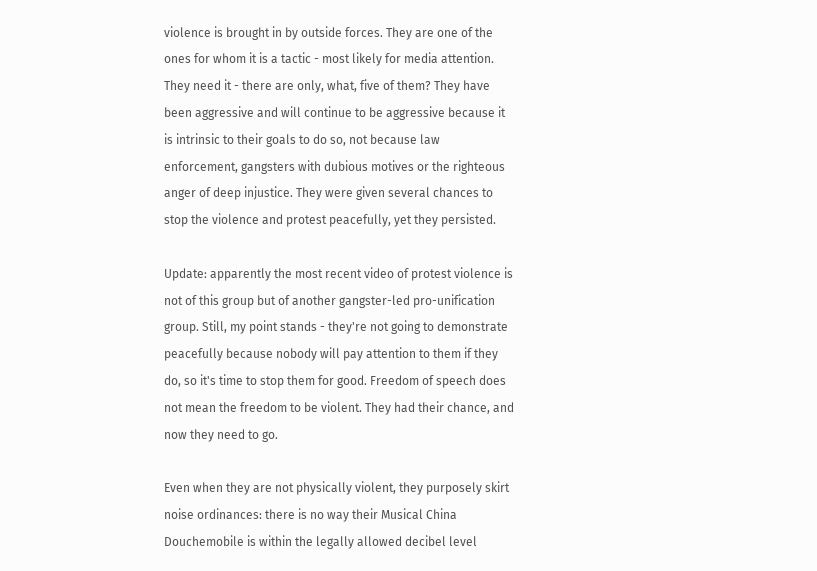violence is brought in by outside forces. They are one of the ones for whom it is a tactic - most likely for media attention. They need it - there are only, what, five of them? They have been aggressive and will continue to be aggressive because it is intrinsic to their goals to do so, not because law enforcement, gangsters with dubious motives or the righteous anger of deep injustice. They were given several chances to stop the violence and protest peacefully, yet they persisted.

Update: apparently the most recent video of protest violence is not of this group but of another gangster-led pro-unification group. Still, my point stands - they're not going to demonstrate peacefully because nobody will pay attention to them if they do, so it's time to stop them for good. Freedom of speech does not mean the freedom to be violent. They had their chance, and now they need to go.

Even when they are not physically violent, they purposely skirt noise ordinances: there is no way their Musical China Douchemobile is within the legally allowed decibel level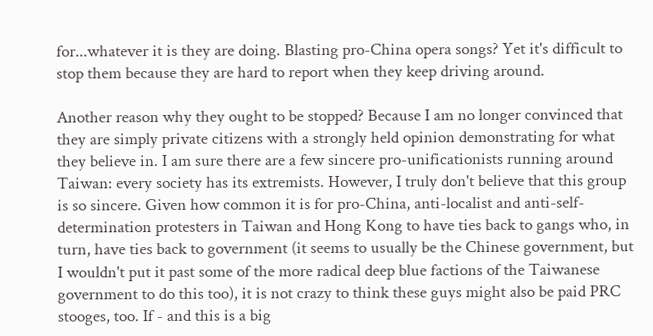for...whatever it is they are doing. Blasting pro-China opera songs? Yet it's difficult to stop them because they are hard to report when they keep driving around.

Another reason why they ought to be stopped? Because I am no longer convinced that they are simply private citizens with a strongly held opinion demonstrating for what they believe in. I am sure there are a few sincere pro-unificationists running around Taiwan: every society has its extremists. However, I truly don't believe that this group is so sincere. Given how common it is for pro-China, anti-localist and anti-self-determination protesters in Taiwan and Hong Kong to have ties back to gangs who, in turn, have ties back to government (it seems to usually be the Chinese government, but I wouldn't put it past some of the more radical deep blue factions of the Taiwanese government to do this too), it is not crazy to think these guys might also be paid PRC stooges, too. If - and this is a big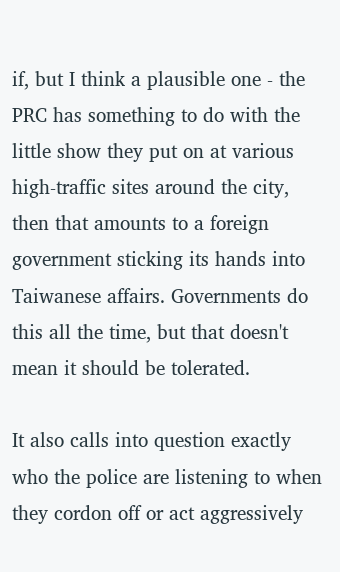if, but I think a plausible one - the PRC has something to do with the little show they put on at various high-traffic sites around the city, then that amounts to a foreign government sticking its hands into Taiwanese affairs. Governments do this all the time, but that doesn't mean it should be tolerated.

It also calls into question exactly who the police are listening to when they cordon off or act aggressively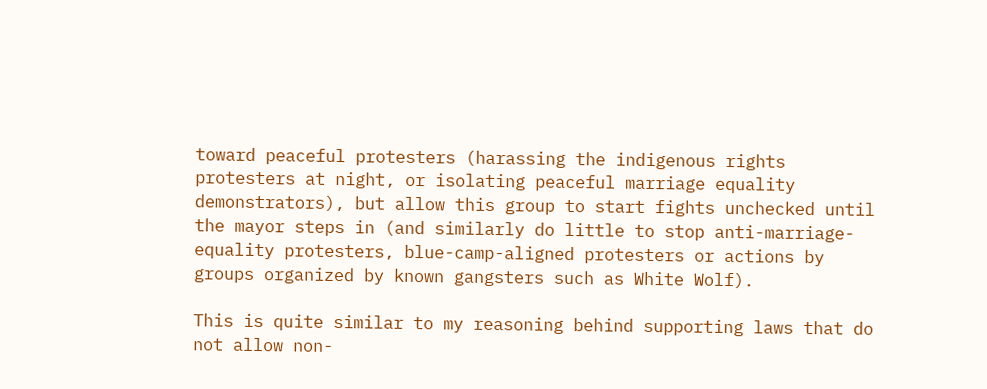toward peaceful protesters (harassing the indigenous rights protesters at night, or isolating peaceful marriage equality demonstrators), but allow this group to start fights unchecked until the mayor steps in (and similarly do little to stop anti-marriage-equality protesters, blue-camp-aligned protesters or actions by groups organized by known gangsters such as White Wolf).

This is quite similar to my reasoning behind supporting laws that do not allow non-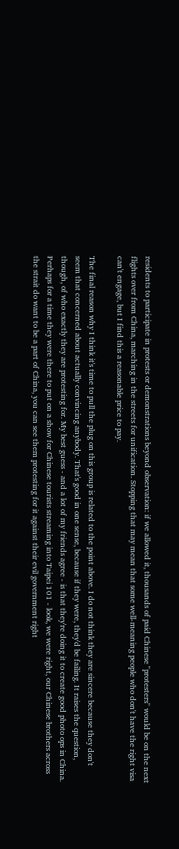residents to participate in protests or demonstrations beyond observation: if we allowed it, thousands of paid Chinese "protesters" would be on the next flights over from China, marching in the streets for unification. Stopping that may mean that some well-meaning people who don't have the right visa can't engage, but I find this a reasonable price to pay.

The final reason why I think it's time to pull the plug on this group is related to the point above. I do not think they are sincere because they don't seem that concerned about actually convincing anybody. That's good in one sense, because if they were, they'd be failing. It raises the question, though, of who exactly they are protesting for. My best guess - and a lot of my friends agree - is that they're doing it to create good photo ops in China. Perhaps for a time they were there to put on a show for Chinese tourists streaming into Taipei 101 - look, we were right, our Chinese brothers across the strait do want to be a part of China, you can see them protesting for it against their evil government right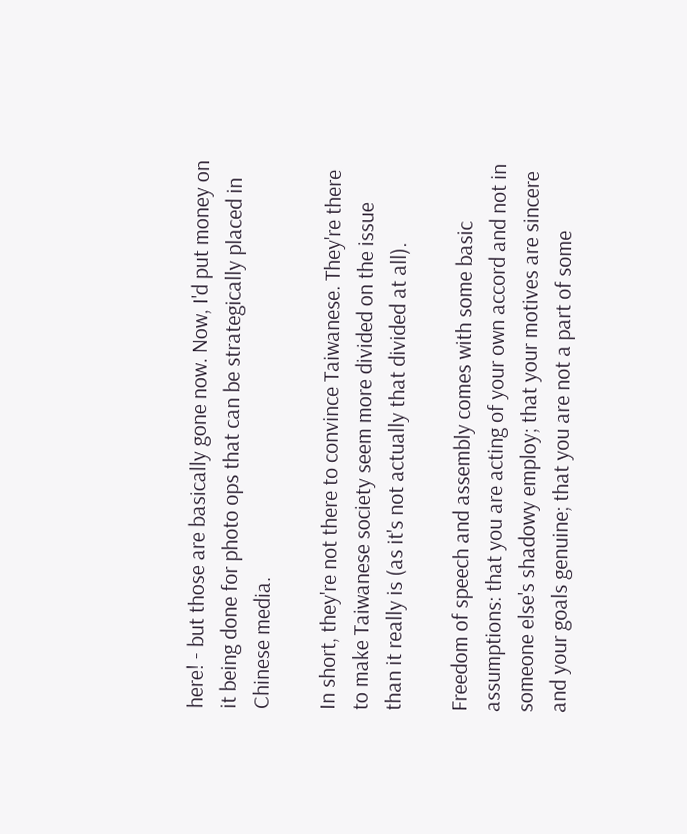here! - but those are basically gone now. Now, I'd put money on it being done for photo ops that can be strategically placed in Chinese media.

In short, they're not there to convince Taiwanese. They're there to make Taiwanese society seem more divided on the issue than it really is (as it's not actually that divided at all).

Freedom of speech and assembly comes with some basic assumptions: that you are acting of your own accord and not in someone else's shadowy employ; that your motives are sincere and your goals genuine; that you are not a part of some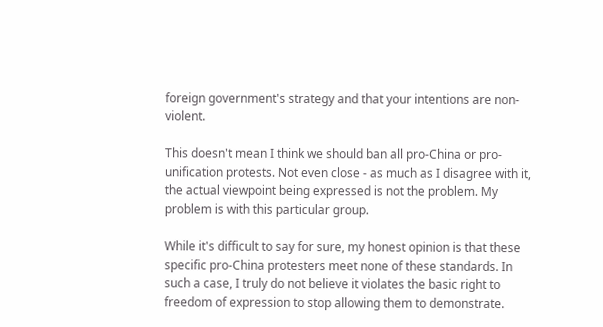foreign government's strategy and that your intentions are non-violent.

This doesn't mean I think we should ban all pro-China or pro-unification protests. Not even close - as much as I disagree with it, the actual viewpoint being expressed is not the problem. My problem is with this particular group.

While it's difficult to say for sure, my honest opinion is that these specific pro-China protesters meet none of these standards. In such a case, I truly do not believe it violates the basic right to freedom of expression to stop allowing them to demonstrate.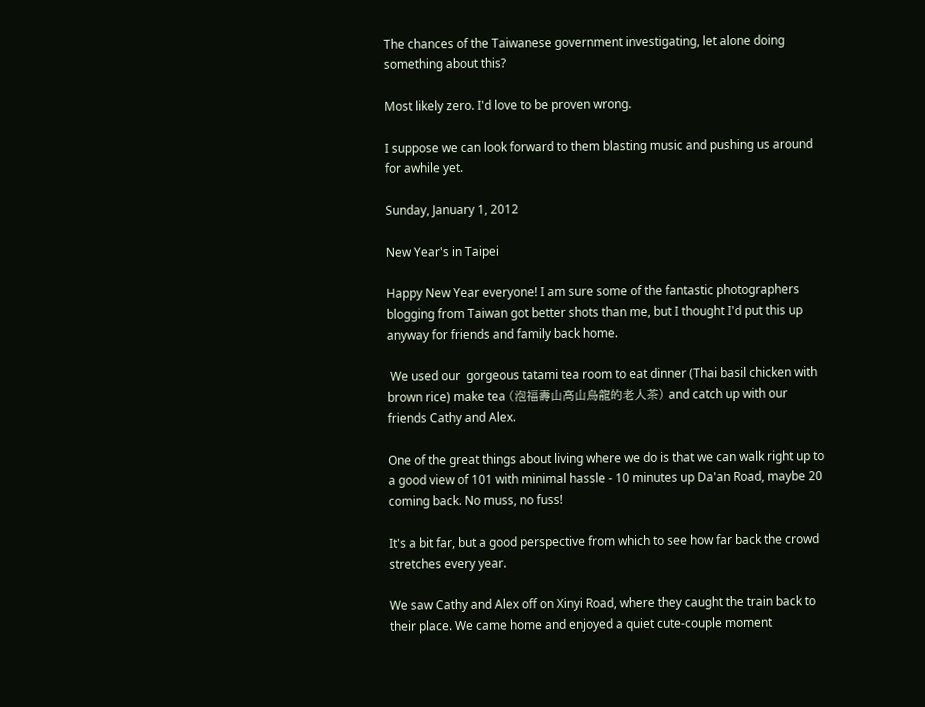The chances of the Taiwanese government investigating, let alone doing something about this?

Most likely zero. I'd love to be proven wrong.

I suppose we can look forward to them blasting music and pushing us around for awhile yet.

Sunday, January 1, 2012

New Year's in Taipei

Happy New Year everyone! I am sure some of the fantastic photographers blogging from Taiwan got better shots than me, but I thought I'd put this up anyway for friends and family back home.

 We used our  gorgeous tatami tea room to eat dinner (Thai basil chicken with brown rice) make tea (泡福壽山高山烏龍的老人茶) and catch up with our friends Cathy and Alex.

One of the great things about living where we do is that we can walk right up to a good view of 101 with minimal hassle - 10 minutes up Da'an Road, maybe 20 coming back. No muss, no fuss!

It's a bit far, but a good perspective from which to see how far back the crowd stretches every year.

We saw Cathy and Alex off on Xinyi Road, where they caught the train back to their place. We came home and enjoyed a quiet cute-couple moment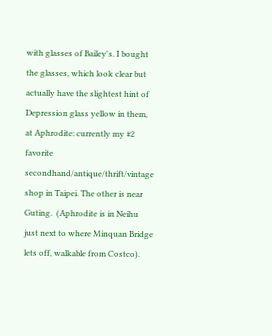with glasses of Bailey's. I bought the glasses, which look clear but actually have the slightest hint of Depression glass yellow in them, at Aphrodite: currently my #2 favorite secondhand/antique/thrift/vintage shop in Taipei. The other is near Guting.  (Aphrodite is in Neihu just next to where Minquan Bridge lets off, walkable from Costco).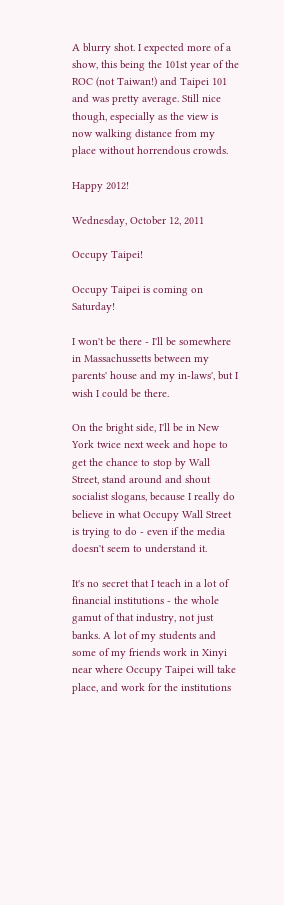A blurry shot. I expected more of a show, this being the 101st year of the ROC (not Taiwan!) and Taipei 101 and was pretty average. Still nice though, especially as the view is now walking distance from my place without horrendous crowds.

Happy 2012!

Wednesday, October 12, 2011

Occupy Taipei!

Occupy Taipei is coming on Saturday!

I won't be there - I'll be somewhere in Massachussetts between my parents' house and my in-laws', but I wish I could be there.

On the bright side, I'll be in New York twice next week and hope to get the chance to stop by Wall Street, stand around and shout socialist slogans, because I really do believe in what Occupy Wall Street is trying to do - even if the media doesn't seem to understand it.

It's no secret that I teach in a lot of financial institutions - the whole gamut of that industry, not just banks. A lot of my students and some of my friends work in Xinyi near where Occupy Taipei will take place, and work for the institutions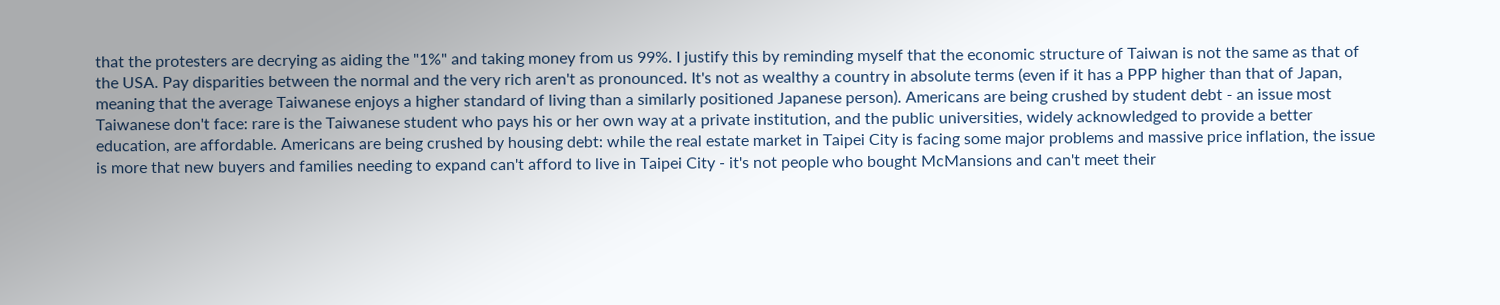that the protesters are decrying as aiding the "1%" and taking money from us 99%. I justify this by reminding myself that the economic structure of Taiwan is not the same as that of the USA. Pay disparities between the normal and the very rich aren't as pronounced. It's not as wealthy a country in absolute terms (even if it has a PPP higher than that of Japan, meaning that the average Taiwanese enjoys a higher standard of living than a similarly positioned Japanese person). Americans are being crushed by student debt - an issue most Taiwanese don't face: rare is the Taiwanese student who pays his or her own way at a private institution, and the public universities, widely acknowledged to provide a better education, are affordable. Americans are being crushed by housing debt: while the real estate market in Taipei City is facing some major problems and massive price inflation, the issue is more that new buyers and families needing to expand can't afford to live in Taipei City - it's not people who bought McMansions and can't meet their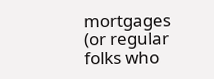mortgages (or regular folks who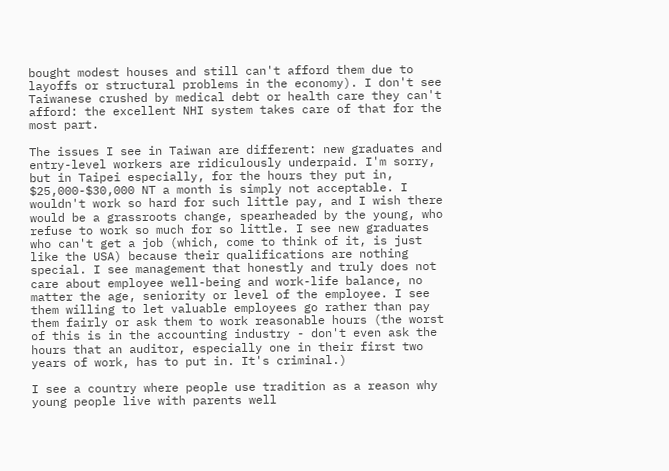bought modest houses and still can't afford them due to layoffs or structural problems in the economy). I don't see Taiwanese crushed by medical debt or health care they can't afford: the excellent NHI system takes care of that for the most part.

The issues I see in Taiwan are different: new graduates and entry-level workers are ridiculously underpaid. I'm sorry, but in Taipei especially, for the hours they put in, $25,000-$30,000 NT a month is simply not acceptable. I wouldn't work so hard for such little pay, and I wish there would be a grassroots change, spearheaded by the young, who refuse to work so much for so little. I see new graduates who can't get a job (which, come to think of it, is just like the USA) because their qualifications are nothing special. I see management that honestly and truly does not care about employee well-being and work-life balance, no matter the age, seniority or level of the employee. I see them willing to let valuable employees go rather than pay them fairly or ask them to work reasonable hours (the worst of this is in the accounting industry - don't even ask the hours that an auditor, especially one in their first two years of work, has to put in. It's criminal.)

I see a country where people use tradition as a reason why young people live with parents well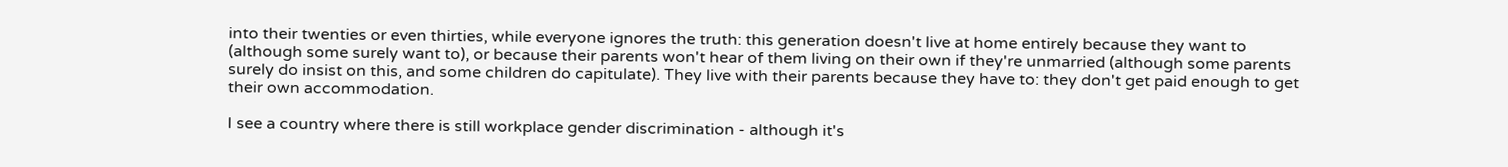into their twenties or even thirties, while everyone ignores the truth: this generation doesn't live at home entirely because they want to (although some surely want to), or because their parents won't hear of them living on their own if they're unmarried (although some parents surely do insist on this, and some children do capitulate). They live with their parents because they have to: they don't get paid enough to get their own accommodation.

I see a country where there is still workplace gender discrimination - although it's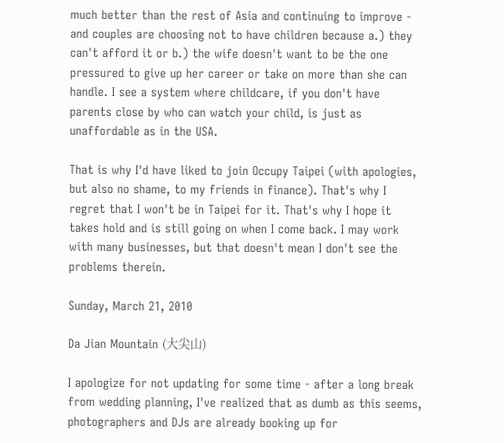much better than the rest of Asia and continuing to improve - and couples are choosing not to have children because a.) they can't afford it or b.) the wife doesn't want to be the one pressured to give up her career or take on more than she can handle. I see a system where childcare, if you don't have parents close by who can watch your child, is just as unaffordable as in the USA.

That is why I'd have liked to join Occupy Taipei (with apologies, but also no shame, to my friends in finance). That's why I regret that I won't be in Taipei for it. That's why I hope it takes hold and is still going on when I come back. I may work with many businesses, but that doesn't mean I don't see the problems therein.

Sunday, March 21, 2010

Da Jian Mountain (大尖山)

I apologize for not updating for some time - after a long break from wedding planning, I've realized that as dumb as this seems, photographers and DJs are already booking up for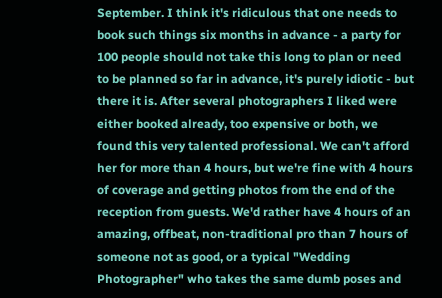September. I think it's ridiculous that one needs to book such things six months in advance - a party for 100 people should not take this long to plan or need to be planned so far in advance, it's purely idiotic - but there it is. After several photographers I liked were either booked already, too expensive or both, we found this very talented professional. We can't afford her for more than 4 hours, but we're fine with 4 hours of coverage and getting photos from the end of the reception from guests. We'd rather have 4 hours of an amazing, offbeat, non-traditional pro than 7 hours of someone not as good, or a typical "Wedding Photographer" who takes the same dumb poses and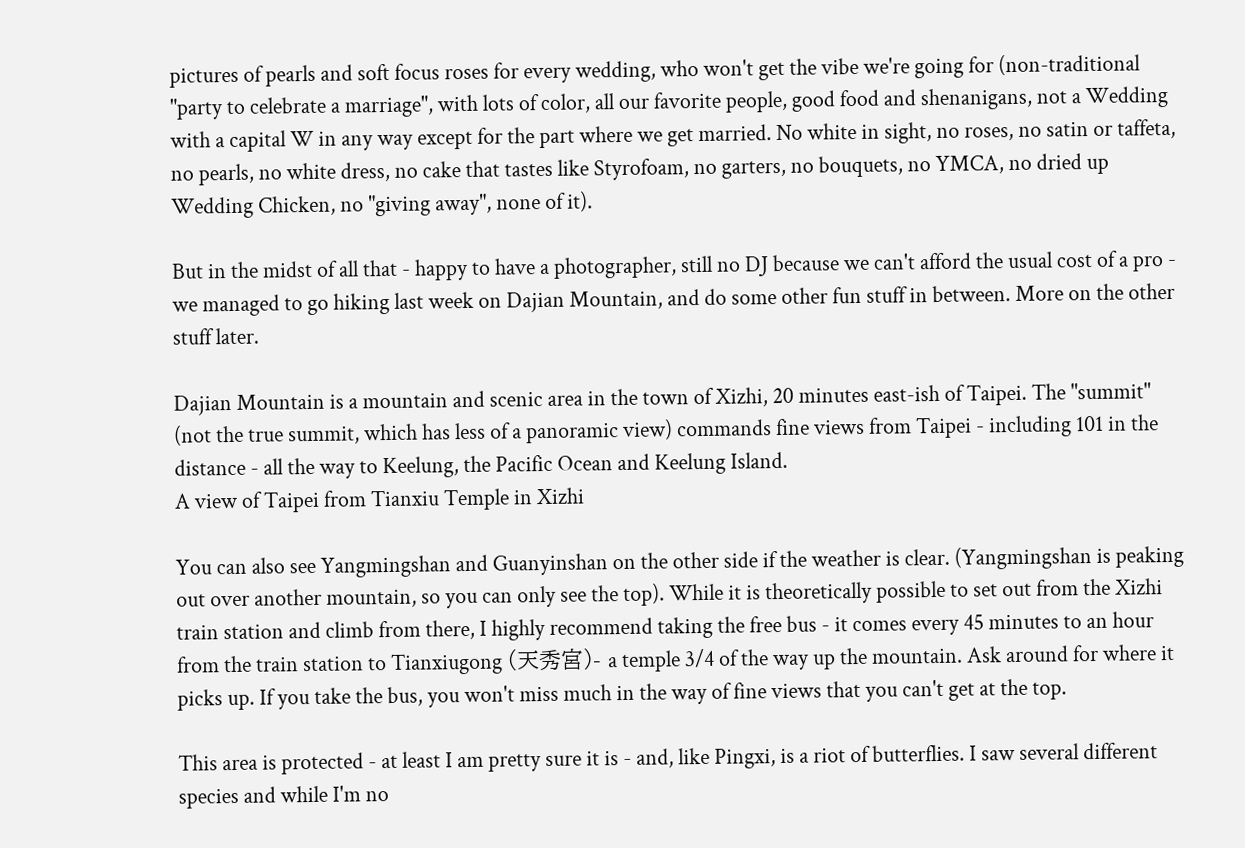pictures of pearls and soft focus roses for every wedding, who won't get the vibe we're going for (non-traditional "party to celebrate a marriage", with lots of color, all our favorite people, good food and shenanigans, not a Wedding with a capital W in any way except for the part where we get married. No white in sight, no roses, no satin or taffeta, no pearls, no white dress, no cake that tastes like Styrofoam, no garters, no bouquets, no YMCA, no dried up Wedding Chicken, no "giving away", none of it).

But in the midst of all that - happy to have a photographer, still no DJ because we can't afford the usual cost of a pro - we managed to go hiking last week on Dajian Mountain, and do some other fun stuff in between. More on the other stuff later.

Dajian Mountain is a mountain and scenic area in the town of Xizhi, 20 minutes east-ish of Taipei. The "summit" (not the true summit, which has less of a panoramic view) commands fine views from Taipei - including 101 in the distance - all the way to Keelung, the Pacific Ocean and Keelung Island.
A view of Taipei from Tianxiu Temple in Xizhi

You can also see Yangmingshan and Guanyinshan on the other side if the weather is clear. (Yangmingshan is peaking out over another mountain, so you can only see the top). While it is theoretically possible to set out from the Xizhi train station and climb from there, I highly recommend taking the free bus - it comes every 45 minutes to an hour from the train station to Tianxiugong (天秀宮)- a temple 3/4 of the way up the mountain. Ask around for where it picks up. If you take the bus, you won't miss much in the way of fine views that you can't get at the top.

This area is protected - at least I am pretty sure it is - and, like Pingxi, is a riot of butterflies. I saw several different species and while I'm no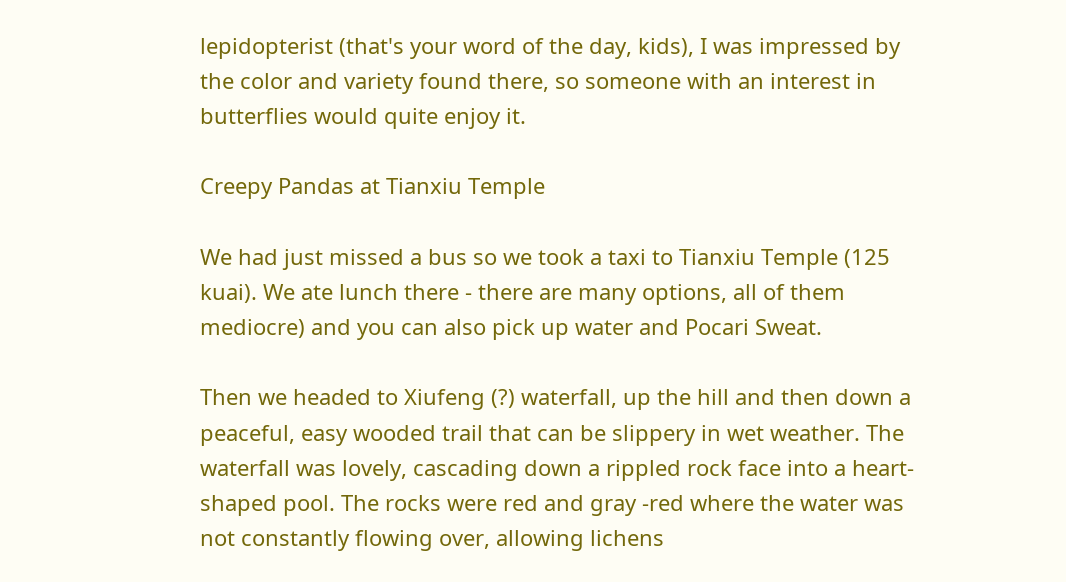lepidopterist (that's your word of the day, kids), I was impressed by the color and variety found there, so someone with an interest in butterflies would quite enjoy it.

Creepy Pandas at Tianxiu Temple

We had just missed a bus so we took a taxi to Tianxiu Temple (125 kuai). We ate lunch there - there are many options, all of them mediocre) and you can also pick up water and Pocari Sweat.

Then we headed to Xiufeng (?) waterfall, up the hill and then down a peaceful, easy wooded trail that can be slippery in wet weather. The waterfall was lovely, cascading down a rippled rock face into a heart-shaped pool. The rocks were red and gray -red where the water was not constantly flowing over, allowing lichens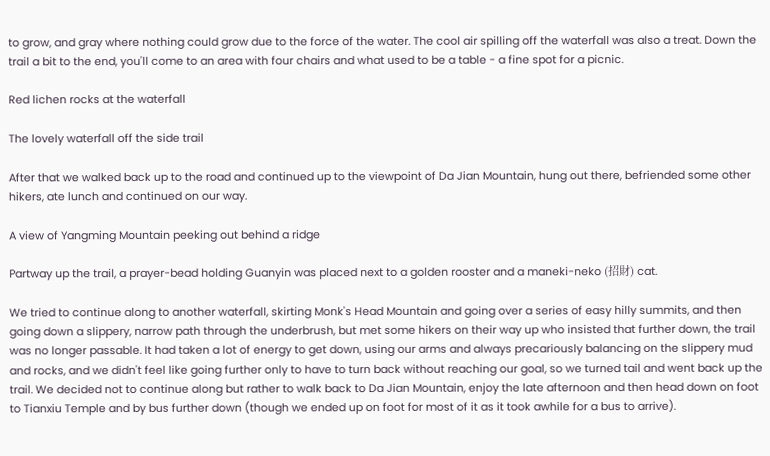to grow, and gray where nothing could grow due to the force of the water. The cool air spilling off the waterfall was also a treat. Down the trail a bit to the end, you'll come to an area with four chairs and what used to be a table - a fine spot for a picnic.

Red lichen rocks at the waterfall

The lovely waterfall off the side trail

After that we walked back up to the road and continued up to the viewpoint of Da Jian Mountain, hung out there, befriended some other hikers, ate lunch and continued on our way.

A view of Yangming Mountain peeking out behind a ridge

Partway up the trail, a prayer-bead holding Guanyin was placed next to a golden rooster and a maneki-neko (招財) cat.

We tried to continue along to another waterfall, skirting Monk's Head Mountain and going over a series of easy hilly summits, and then going down a slippery, narrow path through the underbrush, but met some hikers on their way up who insisted that further down, the trail was no longer passable. It had taken a lot of energy to get down, using our arms and always precariously balancing on the slippery mud and rocks, and we didn't feel like going further only to have to turn back without reaching our goal, so we turned tail and went back up the trail. We decided not to continue along but rather to walk back to Da Jian Mountain, enjoy the late afternoon and then head down on foot to Tianxiu Temple and by bus further down (though we ended up on foot for most of it as it took awhile for a bus to arrive).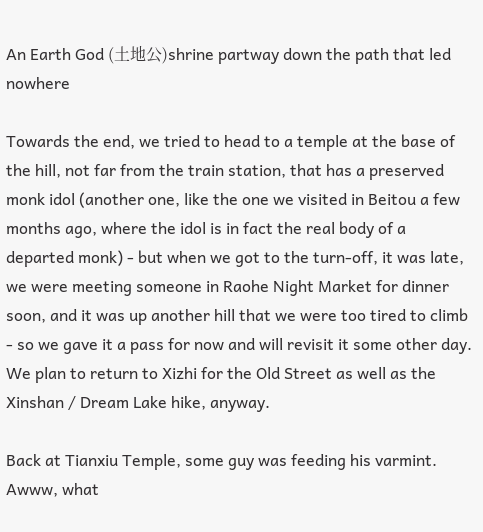An Earth God (土地公)shrine partway down the path that led nowhere

Towards the end, we tried to head to a temple at the base of the hill, not far from the train station, that has a preserved monk idol (another one, like the one we visited in Beitou a few months ago, where the idol is in fact the real body of a departed monk) - but when we got to the turn-off, it was late, we were meeting someone in Raohe Night Market for dinner soon, and it was up another hill that we were too tired to climb - so we gave it a pass for now and will revisit it some other day. We plan to return to Xizhi for the Old Street as well as the Xinshan / Dream Lake hike, anyway.

Back at Tianxiu Temple, some guy was feeding his varmint. Awww, what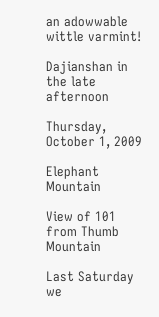an adowwable wittle varmint!

Dajianshan in the late afternoon

Thursday, October 1, 2009

Elephant Mountain

View of 101 from Thumb Mountain

Last Saturday we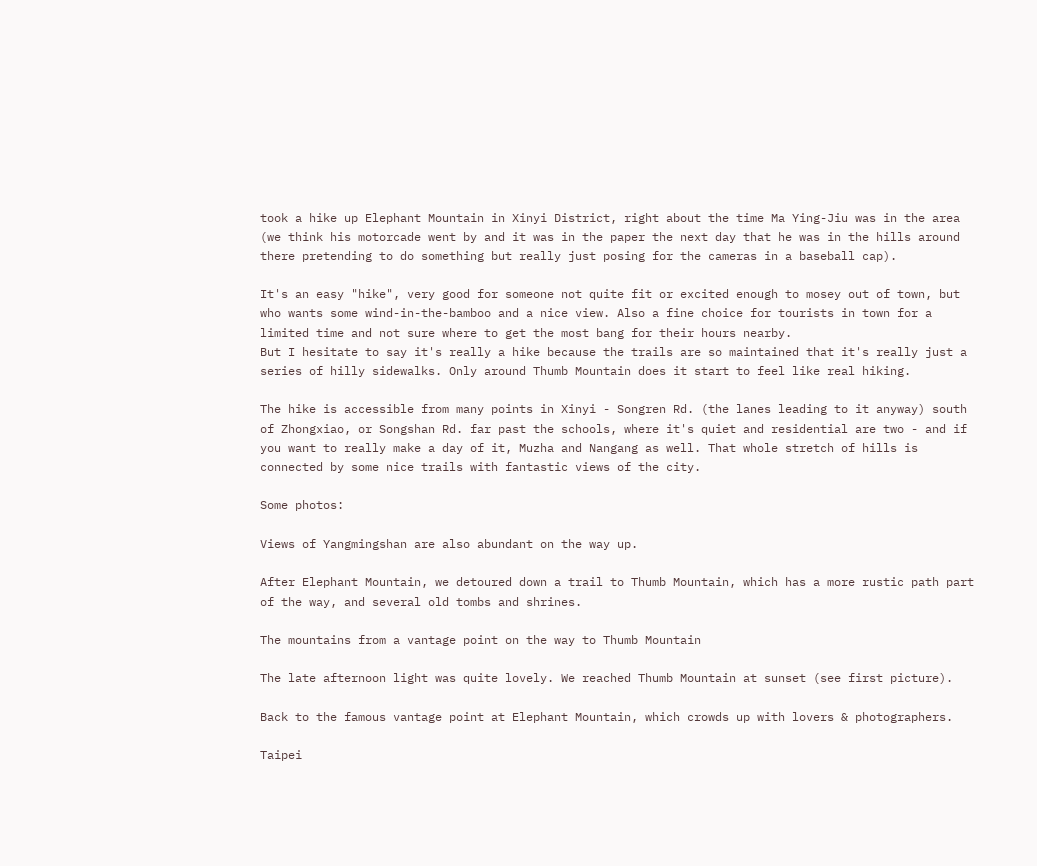took a hike up Elephant Mountain in Xinyi District, right about the time Ma Ying-Jiu was in the area (we think his motorcade went by and it was in the paper the next day that he was in the hills around there pretending to do something but really just posing for the cameras in a baseball cap).

It's an easy "hike", very good for someone not quite fit or excited enough to mosey out of town, but who wants some wind-in-the-bamboo and a nice view. Also a fine choice for tourists in town for a limited time and not sure where to get the most bang for their hours nearby.
But I hesitate to say it's really a hike because the trails are so maintained that it's really just a series of hilly sidewalks. Only around Thumb Mountain does it start to feel like real hiking.

The hike is accessible from many points in Xinyi - Songren Rd. (the lanes leading to it anyway) south of Zhongxiao, or Songshan Rd. far past the schools, where it's quiet and residential are two - and if you want to really make a day of it, Muzha and Nangang as well. That whole stretch of hills is connected by some nice trails with fantastic views of the city.

Some photos:

Views of Yangmingshan are also abundant on the way up.

After Elephant Mountain, we detoured down a trail to Thumb Mountain, which has a more rustic path part of the way, and several old tombs and shrines.

The mountains from a vantage point on the way to Thumb Mountain

The late afternoon light was quite lovely. We reached Thumb Mountain at sunset (see first picture).

Back to the famous vantage point at Elephant Mountain, which crowds up with lovers & photographers.

Taipei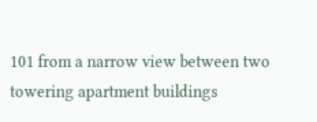101 from a narrow view between two towering apartment buildings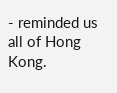- reminded us all of Hong Kong.